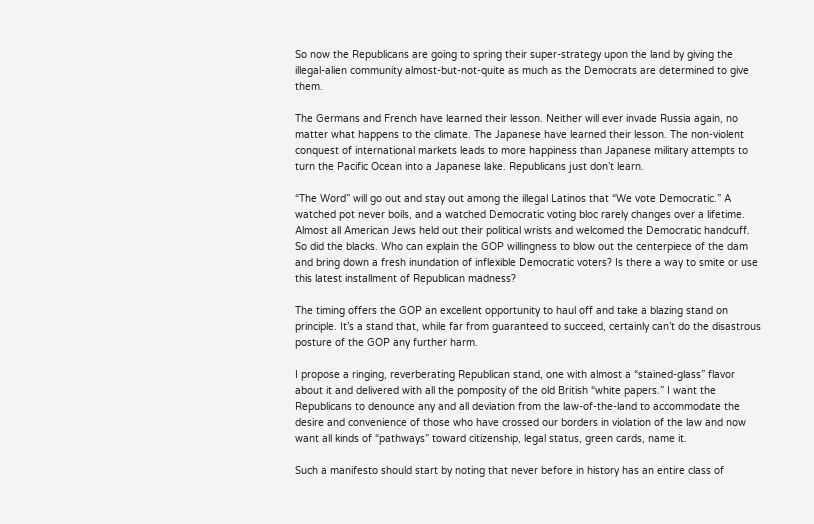So now the Republicans are going to spring their super-strategy upon the land by giving the illegal-alien community almost-but-not-quite as much as the Democrats are determined to give them.

The Germans and French have learned their lesson. Neither will ever invade Russia again, no matter what happens to the climate. The Japanese have learned their lesson. The non-violent conquest of international markets leads to more happiness than Japanese military attempts to turn the Pacific Ocean into a Japanese lake. Republicans just don’t learn.

“The Word” will go out and stay out among the illegal Latinos that “We vote Democratic.” A watched pot never boils, and a watched Democratic voting bloc rarely changes over a lifetime. Almost all American Jews held out their political wrists and welcomed the Democratic handcuff. So did the blacks. Who can explain the GOP willingness to blow out the centerpiece of the dam and bring down a fresh inundation of inflexible Democratic voters? Is there a way to smite or use this latest installment of Republican madness?

The timing offers the GOP an excellent opportunity to haul off and take a blazing stand on principle. It’s a stand that, while far from guaranteed to succeed, certainly can’t do the disastrous posture of the GOP any further harm.

I propose a ringing, reverberating Republican stand, one with almost a “stained-glass” flavor about it and delivered with all the pomposity of the old British “white papers.” I want the Republicans to denounce any and all deviation from the law-of-the-land to accommodate the desire and convenience of those who have crossed our borders in violation of the law and now want all kinds of “pathways” toward citizenship, legal status, green cards, name it.

Such a manifesto should start by noting that never before in history has an entire class of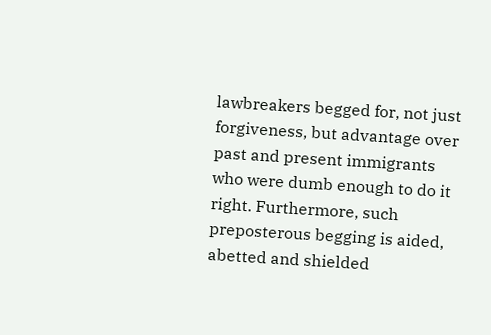lawbreakers begged for, not just forgiveness, but advantage over past and present immigrants who were dumb enough to do it right. Furthermore, such preposterous begging is aided, abetted and shielded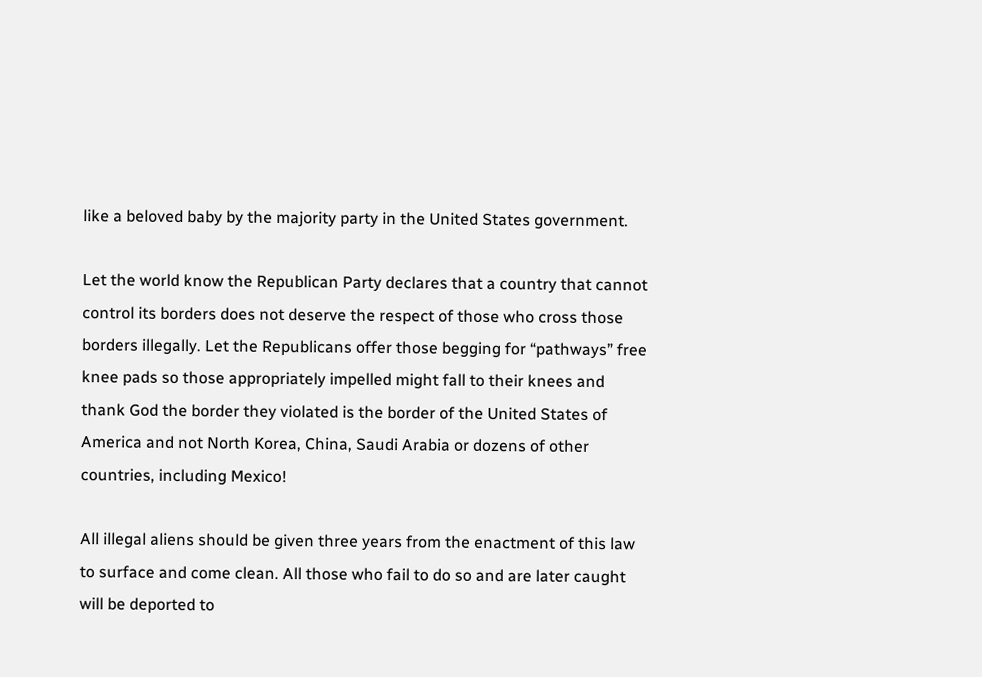like a beloved baby by the majority party in the United States government.

Let the world know the Republican Party declares that a country that cannot control its borders does not deserve the respect of those who cross those borders illegally. Let the Republicans offer those begging for “pathways” free knee pads so those appropriately impelled might fall to their knees and thank God the border they violated is the border of the United States of America and not North Korea, China, Saudi Arabia or dozens of other countries, including Mexico!

All illegal aliens should be given three years from the enactment of this law to surface and come clean. All those who fail to do so and are later caught will be deported to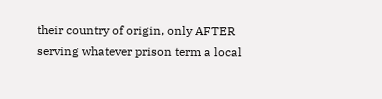their country of origin, only AFTER serving whatever prison term a local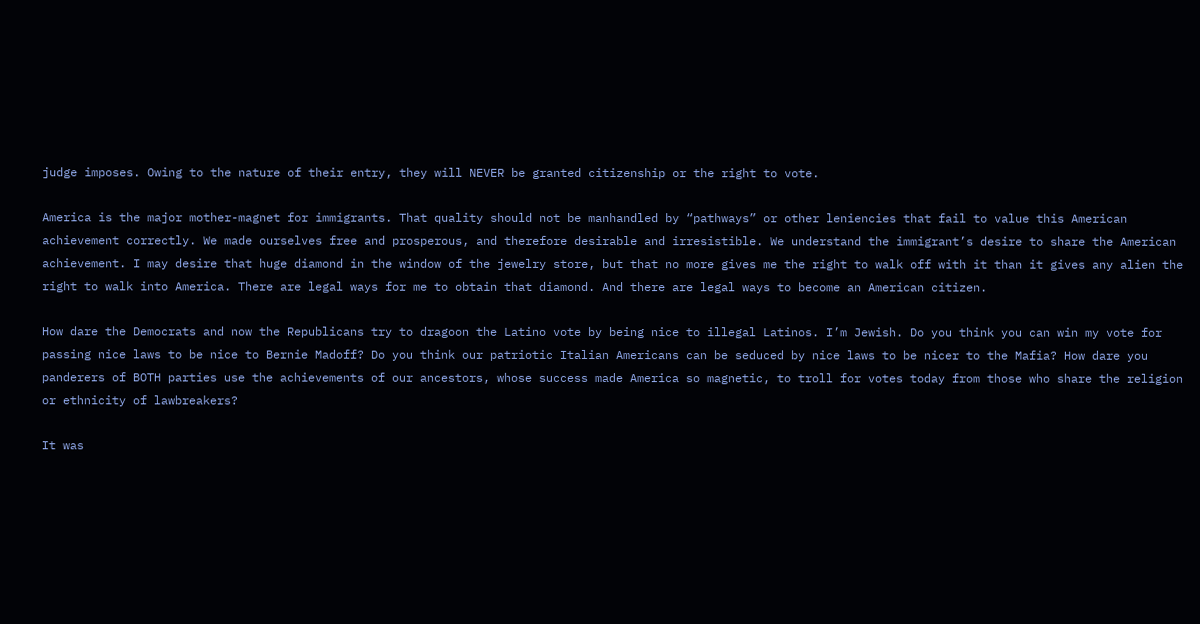judge imposes. Owing to the nature of their entry, they will NEVER be granted citizenship or the right to vote.

America is the major mother-magnet for immigrants. That quality should not be manhandled by “pathways” or other leniencies that fail to value this American achievement correctly. We made ourselves free and prosperous, and therefore desirable and irresistible. We understand the immigrant’s desire to share the American achievement. I may desire that huge diamond in the window of the jewelry store, but that no more gives me the right to walk off with it than it gives any alien the right to walk into America. There are legal ways for me to obtain that diamond. And there are legal ways to become an American citizen.

How dare the Democrats and now the Republicans try to dragoon the Latino vote by being nice to illegal Latinos. I’m Jewish. Do you think you can win my vote for passing nice laws to be nice to Bernie Madoff? Do you think our patriotic Italian Americans can be seduced by nice laws to be nicer to the Mafia? How dare you panderers of BOTH parties use the achievements of our ancestors, whose success made America so magnetic, to troll for votes today from those who share the religion or ethnicity of lawbreakers?

It was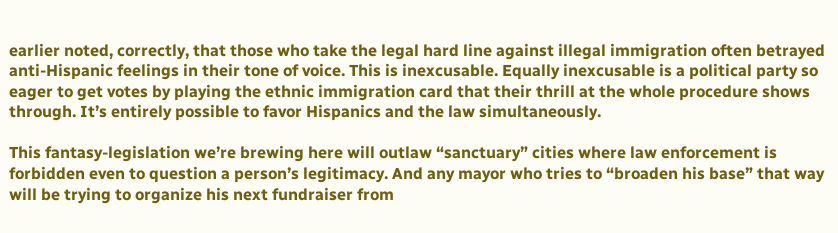earlier noted, correctly, that those who take the legal hard line against illegal immigration often betrayed anti-Hispanic feelings in their tone of voice. This is inexcusable. Equally inexcusable is a political party so eager to get votes by playing the ethnic immigration card that their thrill at the whole procedure shows through. It’s entirely possible to favor Hispanics and the law simultaneously.

This fantasy-legislation we’re brewing here will outlaw “sanctuary” cities where law enforcement is forbidden even to question a person’s legitimacy. And any mayor who tries to “broaden his base” that way will be trying to organize his next fundraiser from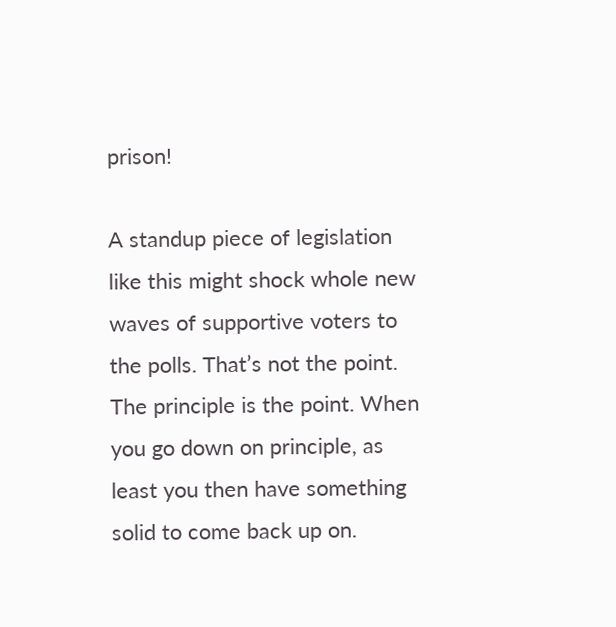prison!

A standup piece of legislation like this might shock whole new waves of supportive voters to the polls. That’s not the point. The principle is the point. When you go down on principle, as least you then have something solid to come back up on.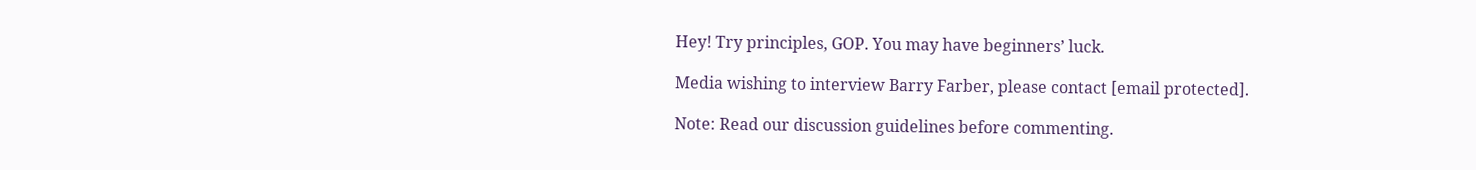Hey! Try principles, GOP. You may have beginners’ luck.

Media wishing to interview Barry Farber, please contact [email protected].

Note: Read our discussion guidelines before commenting.